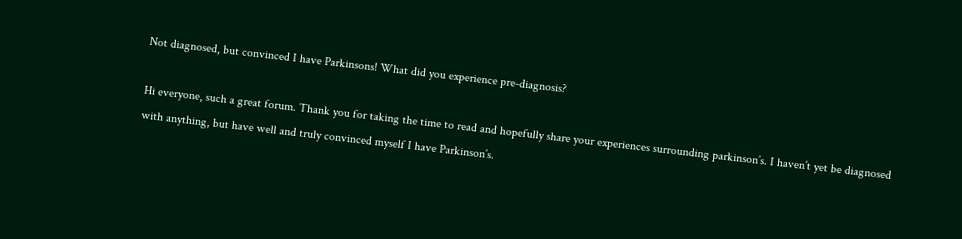Not diagnosed, but convinced I have Parkinsons! What did you experience pre-diagnosis?

Hi everyone, such a great forum. Thank you for taking the time to read and hopefully share your experiences surrounding parkinson’s. I haven’t yet be diagnosed with anything, but have well and truly convinced myself I have Parkinson’s.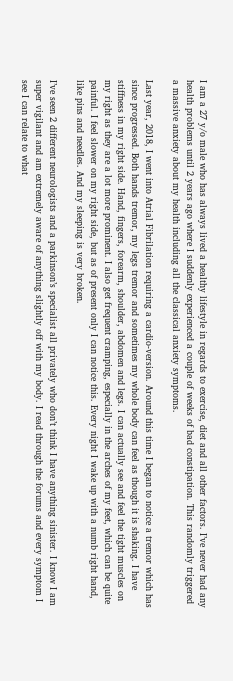I am a 27 y/o male who has always lived a healthy lifestyle in regards to exercise, diet and all other factors. I’ve never had any health problems until 2 years ago where I suddenly experienced a couple of weeks of bad constipation. This randomly triggered a massive anxiety about my health including all the classical anxiety symptoms.

Last year, 2018, I went into Atrial Fibrilation requiring a cardio-version. Around this time I began to notice a tremor which has since progressed. Both hands tremor, my legs tremor and sometimes my whole body can feel as though it is shaking. I have stiffness in my right side. Hand, fingers, forearm, shoulder, abdomen and legs. I can actually see and feel the tight muscles on my right as they are a lot more prominent. I also get frequent cramping, especially in the arches of my feet, which can be quite painful. I feel slower on my right side, but as of present only I can notice this. Every night I wake up with a numb right hand, like pins and needles. And my sleeping is very broken.

I’ve seen 2 different neurologists and a parkinson’s specialist all privately who don’t think I have anything sinister. I know I am super vigilant and am extremely aware of anything slightly off with my body. I read through the forums and every symptom I see I can relate to what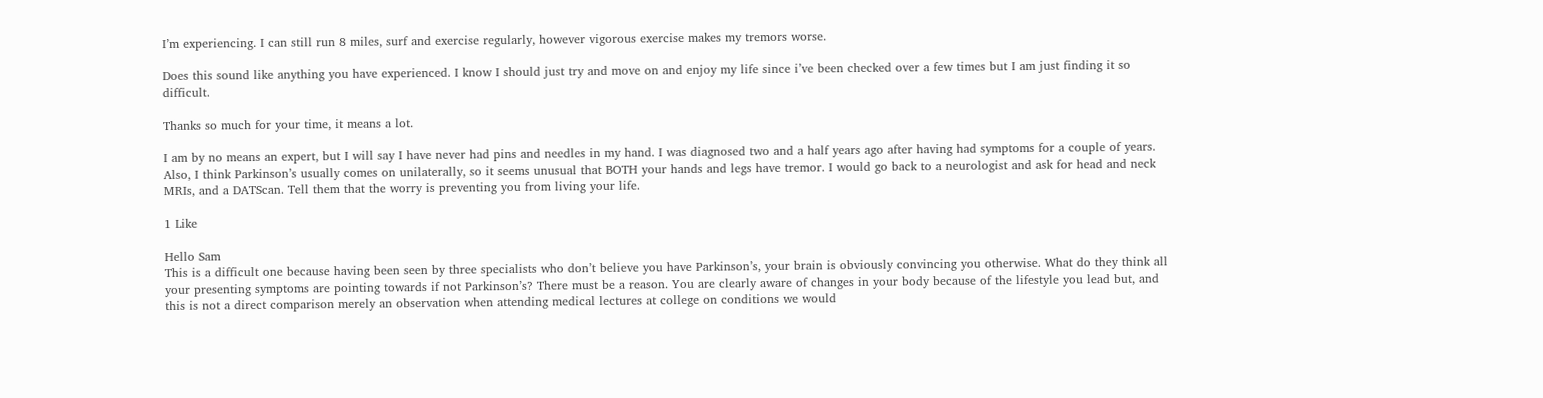I’m experiencing. I can still run 8 miles, surf and exercise regularly, however vigorous exercise makes my tremors worse.

Does this sound like anything you have experienced. I know I should just try and move on and enjoy my life since i’ve been checked over a few times but I am just finding it so difficult.

Thanks so much for your time, it means a lot.

I am by no means an expert, but I will say I have never had pins and needles in my hand. I was diagnosed two and a half years ago after having had symptoms for a couple of years. Also, I think Parkinson’s usually comes on unilaterally, so it seems unusual that BOTH your hands and legs have tremor. I would go back to a neurologist and ask for head and neck MRIs, and a DATScan. Tell them that the worry is preventing you from living your life.

1 Like

Hello Sam
This is a difficult one because having been seen by three specialists who don’t believe you have Parkinson’s, your brain is obviously convincing you otherwise. What do they think all your presenting symptoms are pointing towards if not Parkinson’s? There must be a reason. You are clearly aware of changes in your body because of the lifestyle you lead but, and this is not a direct comparison merely an observation when attending medical lectures at college on conditions we would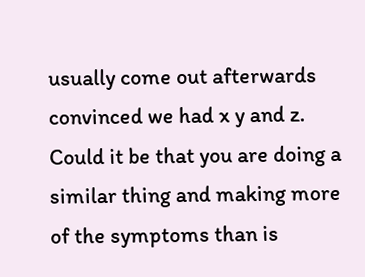usually come out afterwards convinced we had x y and z. Could it be that you are doing a similar thing and making more of the symptoms than is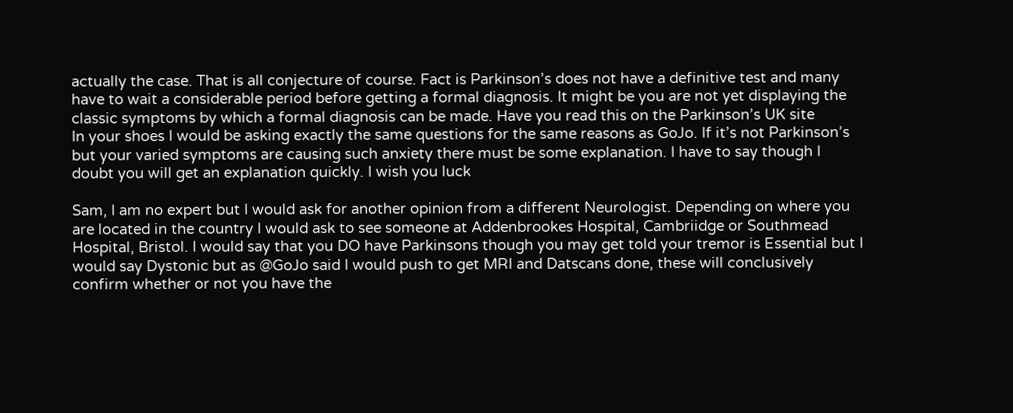actually the case. That is all conjecture of course. Fact is Parkinson’s does not have a definitive test and many have to wait a considerable period before getting a formal diagnosis. It might be you are not yet displaying the classic symptoms by which a formal diagnosis can be made. Have you read this on the Parkinson’s UK site
In your shoes I would be asking exactly the same questions for the same reasons as GoJo. If it’s not Parkinson’s but your varied symptoms are causing such anxiety there must be some explanation. I have to say though I doubt you will get an explanation quickly. I wish you luck

Sam, I am no expert but I would ask for another opinion from a different Neurologist. Depending on where you are located in the country I would ask to see someone at Addenbrookes Hospital, Cambriidge or Southmead Hospital, Bristol. I would say that you DO have Parkinsons though you may get told your tremor is Essential but I would say Dystonic but as @GoJo said I would push to get MRI and Datscans done, these will conclusively confirm whether or not you have the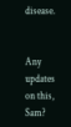disease.


Any updates on this, Sam?